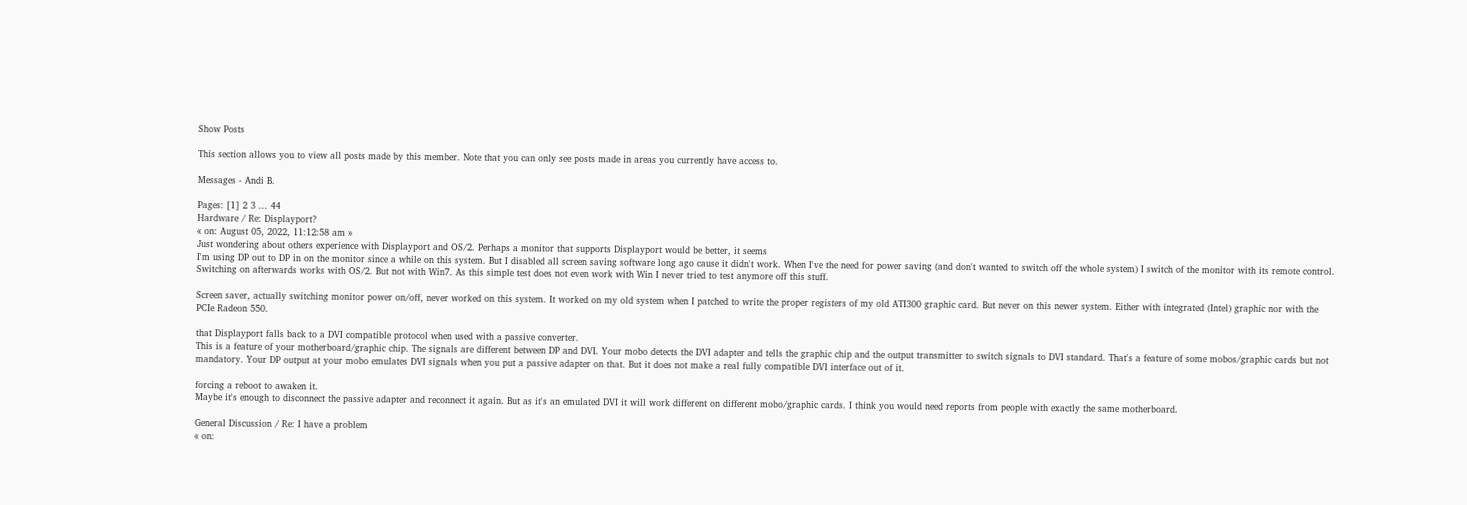Show Posts

This section allows you to view all posts made by this member. Note that you can only see posts made in areas you currently have access to.

Messages - Andi B.

Pages: [1] 2 3 ... 44
Hardware / Re: Displayport?
« on: August 05, 2022, 11:12:58 am »
Just wondering about others experience with Displayport and OS/2. Perhaps a monitor that supports Displayport would be better, it seems
I'm using DP out to DP in on the monitor since a while on this system. But I disabled all screen saving software long ago cause it didn't work. When I've the need for power saving (and don't wanted to switch off the whole system) I switch of the monitor with its remote control. Switching on afterwards works with OS/2. But not with Win7. As this simple test does not even work with Win I never tried to test anymore off this stuff.

Screen saver, actually switching monitor power on/off, never worked on this system. It worked on my old system when I patched to write the proper registers of my old ATI300 graphic card. But never on this newer system. Either with integrated (Intel) graphic nor with the PCIe Radeon 550.

that Displayport falls back to a DVI compatible protocol when used with a passive converter.
This is a feature of your motherboard/graphic chip. The signals are different between DP and DVI. Your mobo detects the DVI adapter and tells the graphic chip and the output transmitter to switch signals to DVI standard. That's a feature of some mobos/graphic cards but not mandatory. Your DP output at your mobo emulates DVI signals when you put a passive adapter on that. But it does not make a real fully compatible DVI interface out of it.

forcing a reboot to awaken it.
Maybe it's enough to disconnect the passive adapter and reconnect it again. But as it's an emulated DVI it will work different on different mobo/graphic cards. I think you would need reports from people with exactly the same motherboard.

General Discussion / Re: I have a problem
« on: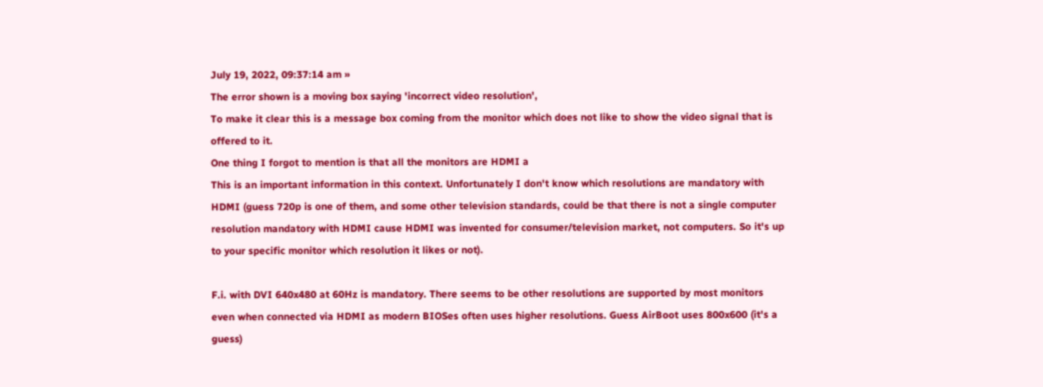July 19, 2022, 09:37:14 am »
The error shown is a moving box saying 'incorrect video resolution',
To make it clear this is a message box coming from the monitor which does not like to show the video signal that is offered to it.
One thing I forgot to mention is that all the monitors are HDMI a
This is an important information in this context. Unfortunately I don't know which resolutions are mandatory with HDMI (guess 720p is one of them, and some other television standards, could be that there is not a single computer resolution mandatory with HDMI cause HDMI was invented for consumer/television market, not computers. So it's up to your specific monitor which resolution it likes or not).

F.i. with DVI 640x480 at 60Hz is mandatory. There seems to be other resolutions are supported by most monitors even when connected via HDMI as modern BIOSes often uses higher resolutions. Guess AirBoot uses 800x600 (it's a guess)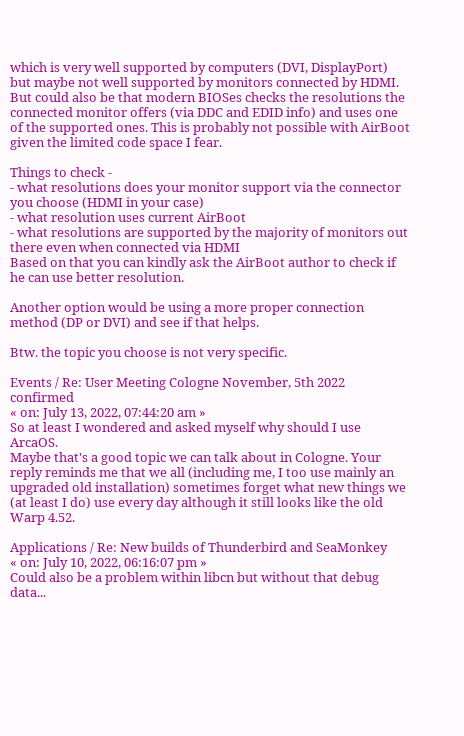which is very well supported by computers (DVI, DisplayPort) but maybe not well supported by monitors connected by HDMI. But could also be that modern BIOSes checks the resolutions the connected monitor offers (via DDC and EDID info) and uses one of the supported ones. This is probably not possible with AirBoot given the limited code space I fear.

Things to check -
- what resolutions does your monitor support via the connector you choose (HDMI in your case)
- what resolution uses current AirBoot
- what resolutions are supported by the majority of monitors out there even when connected via HDMI
Based on that you can kindly ask the AirBoot author to check if he can use better resolution.

Another option would be using a more proper connection method (DP or DVI) and see if that helps.

Btw. the topic you choose is not very specific.

Events / Re: User Meeting Cologne November, 5th 2022 confirmed
« on: July 13, 2022, 07:44:20 am »
So at least I wondered and asked myself why should I use ArcaOS.
Maybe that's a good topic we can talk about in Cologne. Your reply reminds me that we all (including me, I too use mainly an upgraded old installation) sometimes forget what new things we (at least I do) use every day although it still looks like the old Warp 4.52.

Applications / Re: New builds of Thunderbird and SeaMonkey
« on: July 10, 2022, 06:16:07 pm »
Could also be a problem within libcn but without that debug data...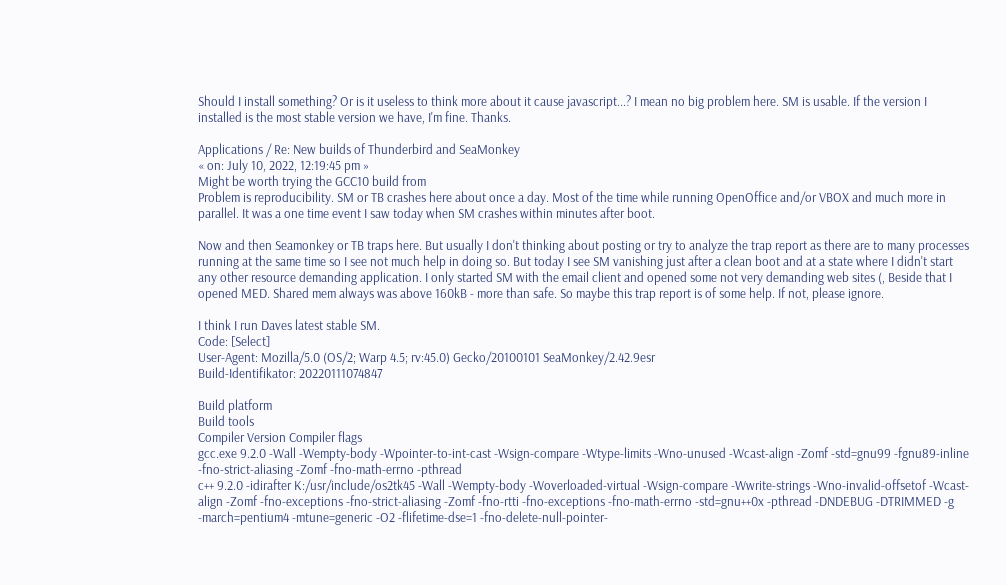Should I install something? Or is it useless to think more about it cause javascript...? I mean no big problem here. SM is usable. If the version I installed is the most stable version we have, I'm fine. Thanks.

Applications / Re: New builds of Thunderbird and SeaMonkey
« on: July 10, 2022, 12:19:45 pm »
Might be worth trying the GCC10 build from
Problem is reproducibility. SM or TB crashes here about once a day. Most of the time while running OpenOffice and/or VBOX and much more in parallel. It was a one time event I saw today when SM crashes within minutes after boot.

Now and then Seamonkey or TB traps here. But usually I don't thinking about posting or try to analyze the trap report as there are to many processes running at the same time so I see not much help in doing so. But today I see SM vanishing just after a clean boot and at a state where I didn't start any other resource demanding application. I only started SM with the email client and opened some not very demanding web sites (, Beside that I opened MED. Shared mem always was above 160kB - more than safe. So maybe this trap report is of some help. If not, please ignore.

I think I run Daves latest stable SM.
Code: [Select]
User-Agent: Mozilla/5.0 (OS/2; Warp 4.5; rv:45.0) Gecko/20100101 SeaMonkey/2.42.9esr
Build-Identifikator: 20220111074847

Build platform
Build tools
Compiler Version Compiler flags
gcc.exe 9.2.0 -Wall -Wempty-body -Wpointer-to-int-cast -Wsign-compare -Wtype-limits -Wno-unused -Wcast-align -Zomf -std=gnu99 -fgnu89-inline -fno-strict-aliasing -Zomf -fno-math-errno -pthread
c++ 9.2.0 -idirafter K:/usr/include/os2tk45 -Wall -Wempty-body -Woverloaded-virtual -Wsign-compare -Wwrite-strings -Wno-invalid-offsetof -Wcast-align -Zomf -fno-exceptions -fno-strict-aliasing -Zomf -fno-rtti -fno-exceptions -fno-math-errno -std=gnu++0x -pthread -DNDEBUG -DTRIMMED -g -march=pentium4 -mtune=generic -O2 -flifetime-dse=1 -fno-delete-null-pointer-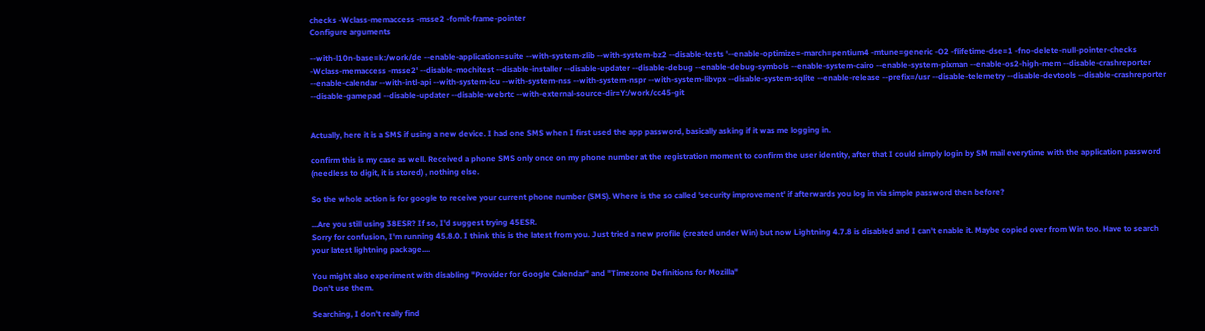checks -Wclass-memaccess -msse2 -fomit-frame-pointer
Configure arguments

--with-l10n-base=k:/work/de --enable-application=suite --with-system-zlib --with-system-bz2 --disable-tests '--enable-optimize=-march=pentium4 -mtune=generic -O2 -flifetime-dse=1 -fno-delete-null-pointer-checks -Wclass-memaccess -msse2' --disable-mochitest --disable-installer --disable-updater --disable-debug --enable-debug-symbols --enable-system-cairo --enable-system-pixman --enable-os2-high-mem --disable-crashreporter --enable-calendar --with-intl-api --with-system-icu --with-system-nss --with-system-nspr --with-system-libvpx --disable-system-sqlite --enable-release --prefix=/usr --disable-telemetry --disable-devtools --disable-crashreporter --disable-gamepad --disable-updater --disable-webrtc --with-external-source-dir=Y:/work/cc45-git


Actually, here it is a SMS if using a new device. I had one SMS when I first used the app password, basically asking if it was me logging in.

confirm this is my case as well. Received a phone SMS only once on my phone number at the registration moment to confirm the user identity, after that I could simply login by SM mail everytime with the application password (needless to digit, it is stored) , nothing else.

So the whole action is for google to receive your current phone number (SMS). Where is the so called 'security improvement' if afterwards you log in via simple password then before?

...Are you still using 38ESR? If so, I'd suggest trying 45ESR.
Sorry for confusion, I'm running 45.8.0. I think this is the latest from you. Just tried a new profile (created under Win) but now Lightning 4.7.8 is disabled and I can't enable it. Maybe copied over from Win too. Have to search your latest lightning package....

You might also experiment with disabling "Provider for Google Calendar" and "Timezone Definitions for Mozilla"
Don't use them.

Searching, I don't really find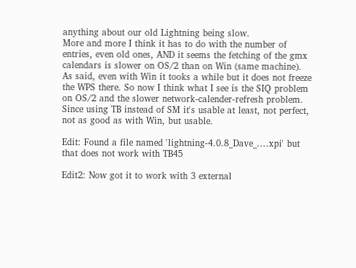anything about our old Lightning being slow.
More and more I think it has to do with the number of entries, even old ones, AND it seems the fetching of the gmx calendars is slower on OS/2 than on Win (same machine). As said, even with Win it tooks a while but it does not freeze the WPS there. So now I think what I see is the SIQ problem on OS/2 and the slower network-calender-refresh problem. Since using TB instead of SM it's usable at least, not perfect, not as good as with Win, but usable.

Edit: Found a file named 'lightning-4.0.8_Dave_....xpi' but that does not work with TB45

Edit2: Now got it to work with 3 external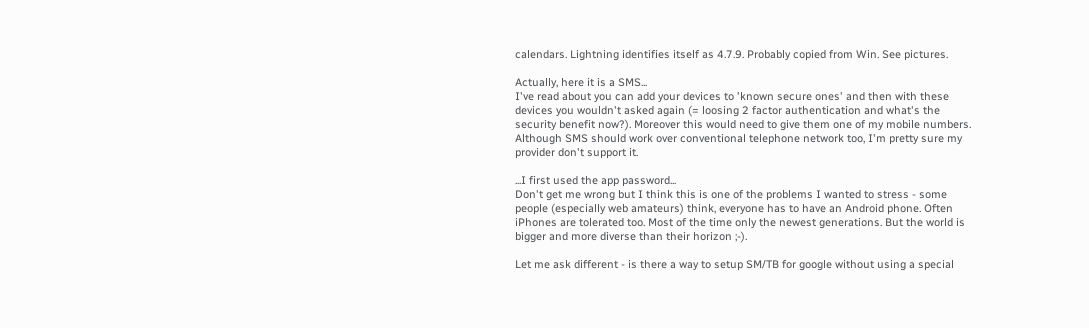calendars. Lightning identifies itself as 4.7.9. Probably copied from Win. See pictures.

Actually, here it is a SMS...
I've read about you can add your devices to 'known secure ones' and then with these devices you wouldn't asked again (= loosing 2 factor authentication and what's the security benefit now?). Moreover this would need to give them one of my mobile numbers. Although SMS should work over conventional telephone network too, I'm pretty sure my provider don't support it.

...I first used the app password...
Don't get me wrong but I think this is one of the problems I wanted to stress - some people (especially web amateurs) think, everyone has to have an Android phone. Often iPhones are tolerated too. Most of the time only the newest generations. But the world is bigger and more diverse than their horizon ;-).

Let me ask different - is there a way to setup SM/TB for google without using a special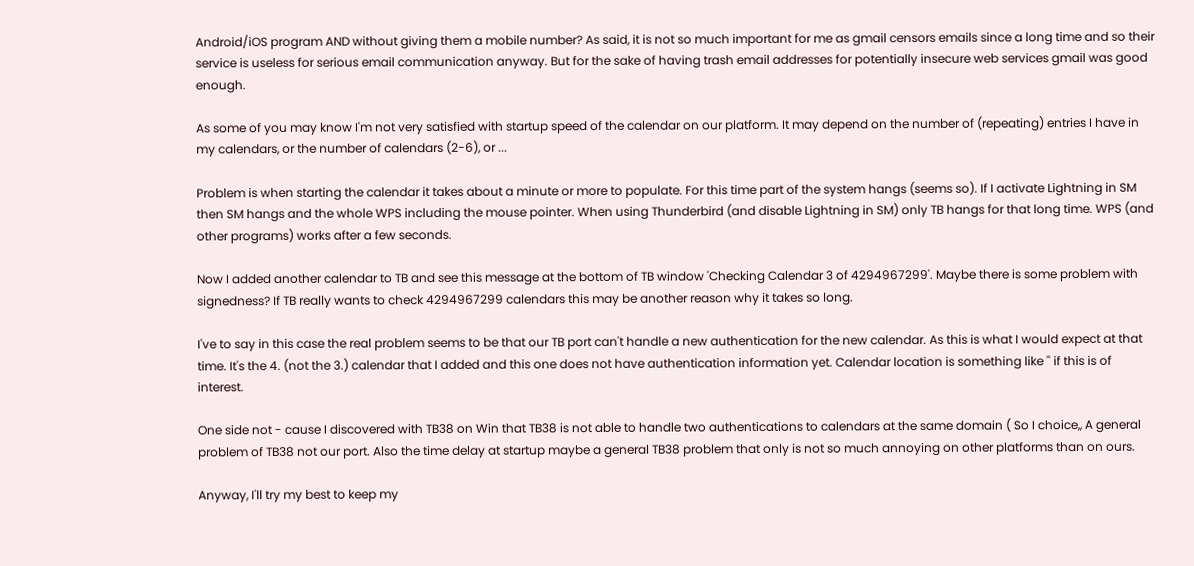Android/iOS program AND without giving them a mobile number? As said, it is not so much important for me as gmail censors emails since a long time and so their service is useless for serious email communication anyway. But for the sake of having trash email addresses for potentially insecure web services gmail was good enough.

As some of you may know I'm not very satisfied with startup speed of the calendar on our platform. It may depend on the number of (repeating) entries I have in my calendars, or the number of calendars (2-6), or ...

Problem is when starting the calendar it takes about a minute or more to populate. For this time part of the system hangs (seems so). If I activate Lightning in SM then SM hangs and the whole WPS including the mouse pointer. When using Thunderbird (and disable Lightning in SM) only TB hangs for that long time. WPS (and other programs) works after a few seconds.

Now I added another calendar to TB and see this message at the bottom of TB window 'Checking Calendar 3 of 4294967299'. Maybe there is some problem with signedness? If TB really wants to check 4294967299 calendars this may be another reason why it takes so long.

I've to say in this case the real problem seems to be that our TB port can't handle a new authentication for the new calendar. As this is what I would expect at that time. It's the 4. (not the 3.) calendar that I added and this one does not have authentication information yet. Calendar location is something like '' if this is of interest.

One side not - cause I discovered with TB38 on Win that TB38 is not able to handle two authentications to calendars at the same domain ( So I choice,, A general problem of TB38 not our port. Also the time delay at startup maybe a general TB38 problem that only is not so much annoying on other platforms than on ours.

Anyway, I'll try my best to keep my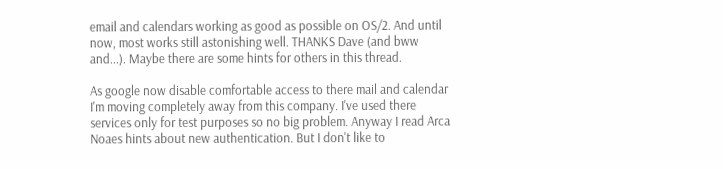email and calendars working as good as possible on OS/2. And until now, most works still astonishing well. THANKS Dave (and bww and...). Maybe there are some hints for others in this thread.

As google now disable comfortable access to there mail and calendar I'm moving completely away from this company. I've used there services only for test purposes so no big problem. Anyway I read Arca Noaes hints about new authentication. But I don't like to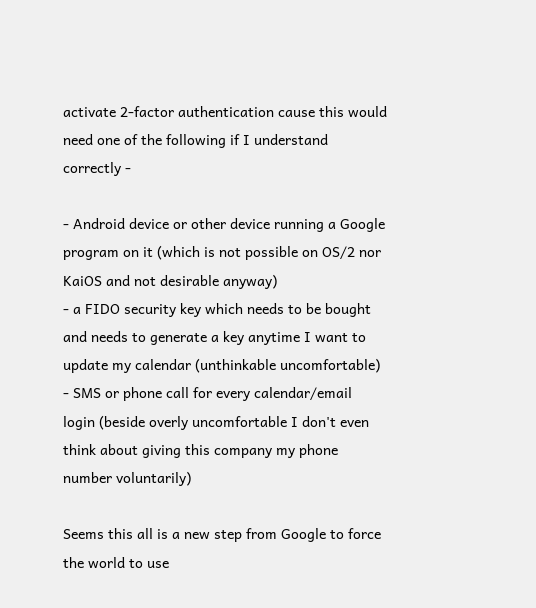activate 2-factor authentication cause this would need one of the following if I understand correctly -

- Android device or other device running a Google program on it (which is not possible on OS/2 nor KaiOS and not desirable anyway)
- a FIDO security key which needs to be bought and needs to generate a key anytime I want to update my calendar (unthinkable uncomfortable)
- SMS or phone call for every calendar/email login (beside overly uncomfortable I don't even think about giving this company my phone number voluntarily)

Seems this all is a new step from Google to force the world to use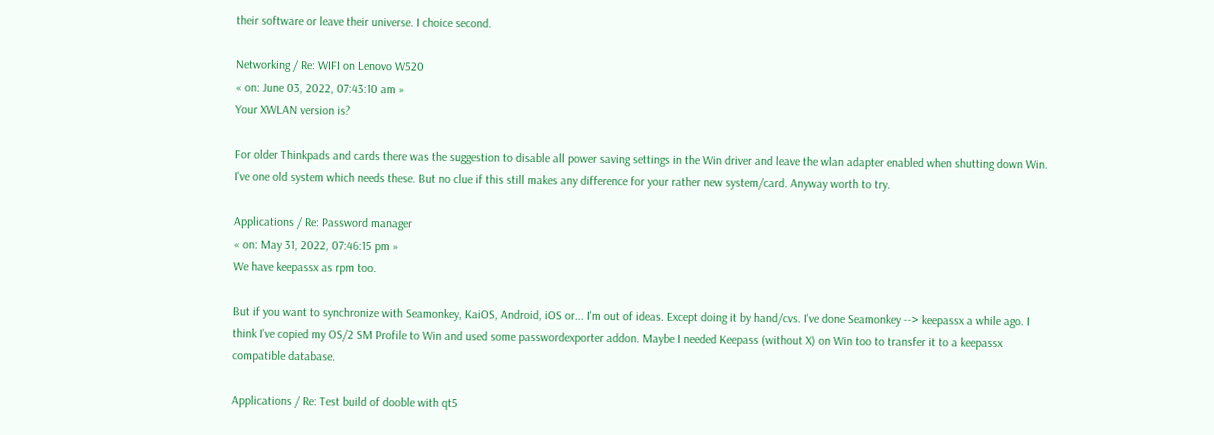their software or leave their universe. I choice second.

Networking / Re: WIFI on Lenovo W520
« on: June 03, 2022, 07:43:10 am »
Your XWLAN version is?

For older Thinkpads and cards there was the suggestion to disable all power saving settings in the Win driver and leave the wlan adapter enabled when shutting down Win. I've one old system which needs these. But no clue if this still makes any difference for your rather new system/card. Anyway worth to try.

Applications / Re: Password manager
« on: May 31, 2022, 07:46:15 pm »
We have keepassx as rpm too.

But if you want to synchronize with Seamonkey, KaiOS, Android, iOS or... I'm out of ideas. Except doing it by hand/cvs. I've done Seamonkey --> keepassx a while ago. I think I've copied my OS/2 SM Profile to Win and used some passwordexporter addon. Maybe I needed Keepass (without X) on Win too to transfer it to a keepassx compatible database.

Applications / Re: Test build of dooble with qt5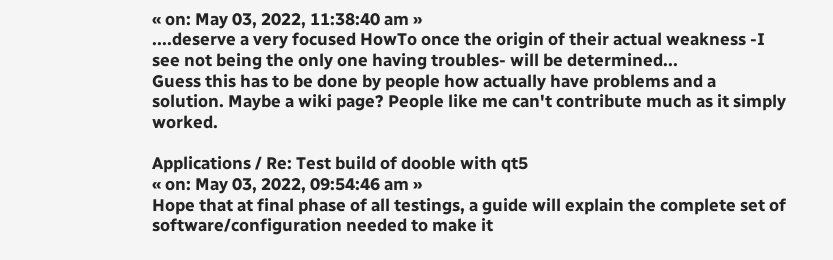« on: May 03, 2022, 11:38:40 am »
....deserve a very focused HowTo once the origin of their actual weakness -I see not being the only one having troubles- will be determined...
Guess this has to be done by people how actually have problems and a solution. Maybe a wiki page? People like me can't contribute much as it simply worked.

Applications / Re: Test build of dooble with qt5
« on: May 03, 2022, 09:54:46 am »
Hope that at final phase of all testings, a guide will explain the complete set of software/configuration needed to make it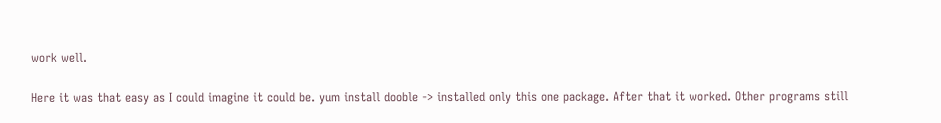work well.

Here it was that easy as I could imagine it could be. yum install dooble -> installed only this one package. After that it worked. Other programs still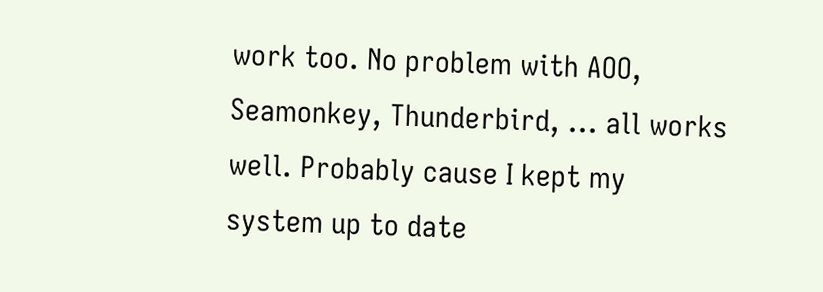work too. No problem with AOO, Seamonkey, Thunderbird, ... all works well. Probably cause I kept my system up to date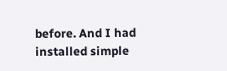before. And I had installed simple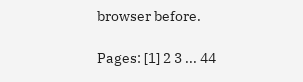browser before.

Pages: [1] 2 3 ... 44